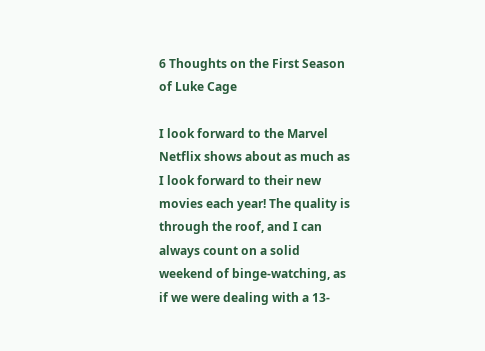6 Thoughts on the First Season of Luke Cage

I look forward to the Marvel Netflix shows about as much as I look forward to their new movies each year! The quality is through the roof, and I can always count on a solid weekend of binge-watching, as if we were dealing with a 13-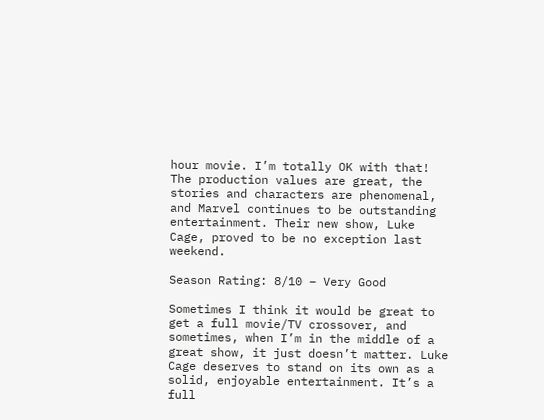hour movie. I’m totally OK with that! The production values are great, the stories and characters are phenomenal, and Marvel continues to be outstanding entertainment. Their new show, Luke Cage, proved to be no exception last weekend.

Season Rating: 8/10 – Very Good

Sometimes I think it would be great to get a full movie/TV crossover, and sometimes, when I’m in the middle of a great show, it just doesn’t matter. Luke Cage deserves to stand on its own as a solid, enjoyable entertainment. It’s a full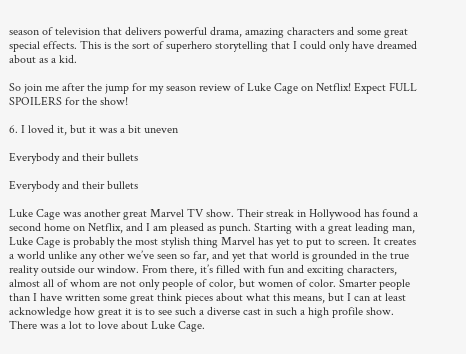season of television that delivers powerful drama, amazing characters and some great special effects. This is the sort of superhero storytelling that I could only have dreamed about as a kid.

So join me after the jump for my season review of Luke Cage on Netflix! Expect FULL SPOILERS for the show!

6. I loved it, but it was a bit uneven

Everybody and their bullets

Everybody and their bullets

Luke Cage was another great Marvel TV show. Their streak in Hollywood has found a second home on Netflix, and I am pleased as punch. Starting with a great leading man, Luke Cage is probably the most stylish thing Marvel has yet to put to screen. It creates a world unlike any other we’ve seen so far, and yet that world is grounded in the true reality outside our window. From there, it’s filled with fun and exciting characters, almost all of whom are not only people of color, but women of color. Smarter people than I have written some great think pieces about what this means, but I can at least acknowledge how great it is to see such a diverse cast in such a high profile show. There was a lot to love about Luke Cage.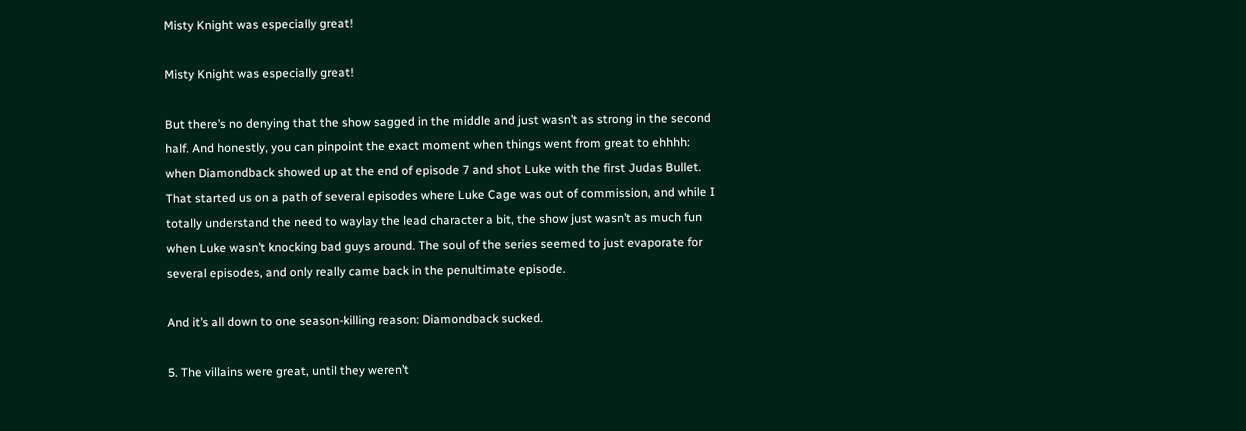Misty Knight was especially great!

Misty Knight was especially great!

But there’s no denying that the show sagged in the middle and just wasn’t as strong in the second half. And honestly, you can pinpoint the exact moment when things went from great to ehhhh: when Diamondback showed up at the end of episode 7 and shot Luke with the first Judas Bullet. That started us on a path of several episodes where Luke Cage was out of commission, and while I totally understand the need to waylay the lead character a bit, the show just wasn’t as much fun when Luke wasn’t knocking bad guys around. The soul of the series seemed to just evaporate for several episodes, and only really came back in the penultimate episode.

And it’s all down to one season-killing reason: Diamondback sucked.

5. The villains were great, until they weren’t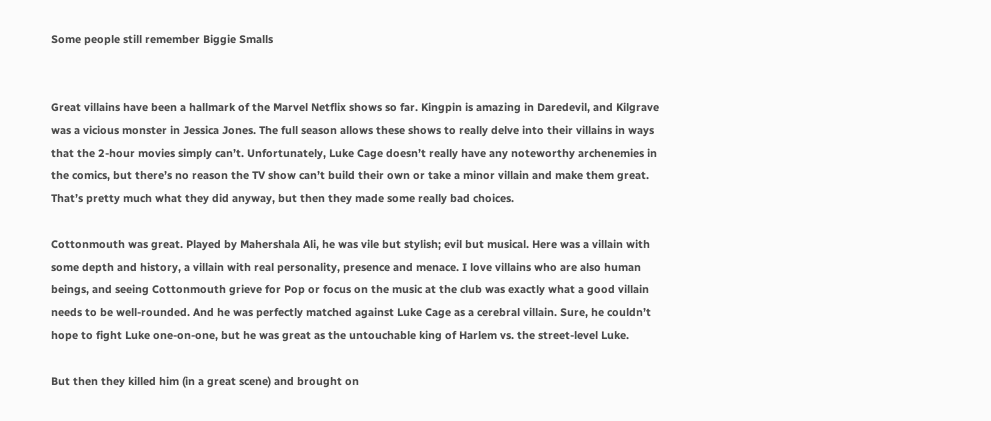Some people still remember Biggie Smalls


Great villains have been a hallmark of the Marvel Netflix shows so far. Kingpin is amazing in Daredevil, and Kilgrave was a vicious monster in Jessica Jones. The full season allows these shows to really delve into their villains in ways that the 2-hour movies simply can’t. Unfortunately, Luke Cage doesn’t really have any noteworthy archenemies in the comics, but there’s no reason the TV show can’t build their own or take a minor villain and make them great. That’s pretty much what they did anyway, but then they made some really bad choices.

Cottonmouth was great. Played by Mahershala Ali, he was vile but stylish; evil but musical. Here was a villain with some depth and history, a villain with real personality, presence and menace. I love villains who are also human beings, and seeing Cottonmouth grieve for Pop or focus on the music at the club was exactly what a good villain needs to be well-rounded. And he was perfectly matched against Luke Cage as a cerebral villain. Sure, he couldn’t hope to fight Luke one-on-one, but he was great as the untouchable king of Harlem vs. the street-level Luke.

But then they killed him (in a great scene) and brought on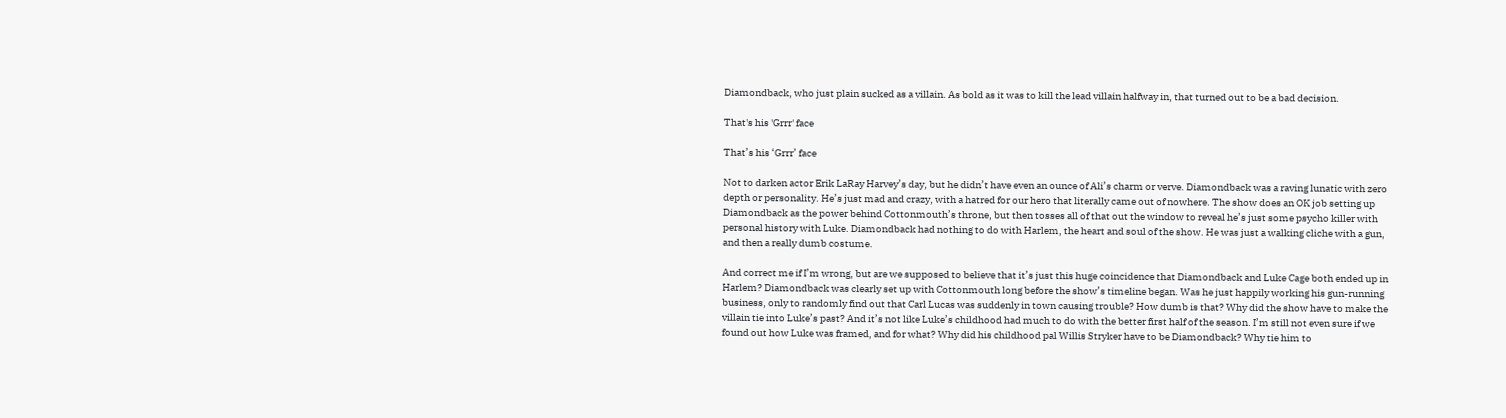Diamondback, who just plain sucked as a villain. As bold as it was to kill the lead villain halfway in, that turned out to be a bad decision.

That's his 'Grrr' face

That’s his ‘Grrr’ face

Not to darken actor Erik LaRay Harvey’s day, but he didn’t have even an ounce of Ali’s charm or verve. Diamondback was a raving lunatic with zero depth or personality. He’s just mad and crazy, with a hatred for our hero that literally came out of nowhere. The show does an OK job setting up Diamondback as the power behind Cottonmouth’s throne, but then tosses all of that out the window to reveal he’s just some psycho killer with personal history with Luke. Diamondback had nothing to do with Harlem, the heart and soul of the show. He was just a walking cliche with a gun, and then a really dumb costume.

And correct me if I’m wrong, but are we supposed to believe that it’s just this huge coincidence that Diamondback and Luke Cage both ended up in Harlem? Diamondback was clearly set up with Cottonmouth long before the show’s timeline began. Was he just happily working his gun-running business, only to randomly find out that Carl Lucas was suddenly in town causing trouble? How dumb is that? Why did the show have to make the villain tie into Luke’s past? And it’s not like Luke’s childhood had much to do with the better first half of the season. I’m still not even sure if we found out how Luke was framed, and for what? Why did his childhood pal Willis Stryker have to be Diamondback? Why tie him to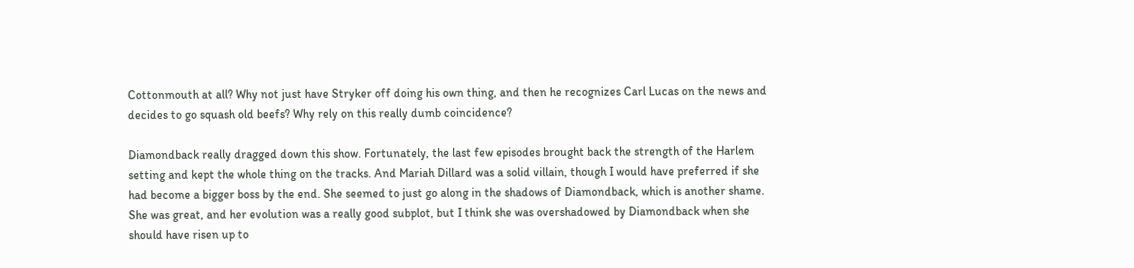Cottonmouth at all? Why not just have Stryker off doing his own thing, and then he recognizes Carl Lucas on the news and decides to go squash old beefs? Why rely on this really dumb coincidence?

Diamondback really dragged down this show. Fortunately, the last few episodes brought back the strength of the Harlem setting and kept the whole thing on the tracks. And Mariah Dillard was a solid villain, though I would have preferred if she had become a bigger boss by the end. She seemed to just go along in the shadows of Diamondback, which is another shame. She was great, and her evolution was a really good subplot, but I think she was overshadowed by Diamondback when she should have risen up to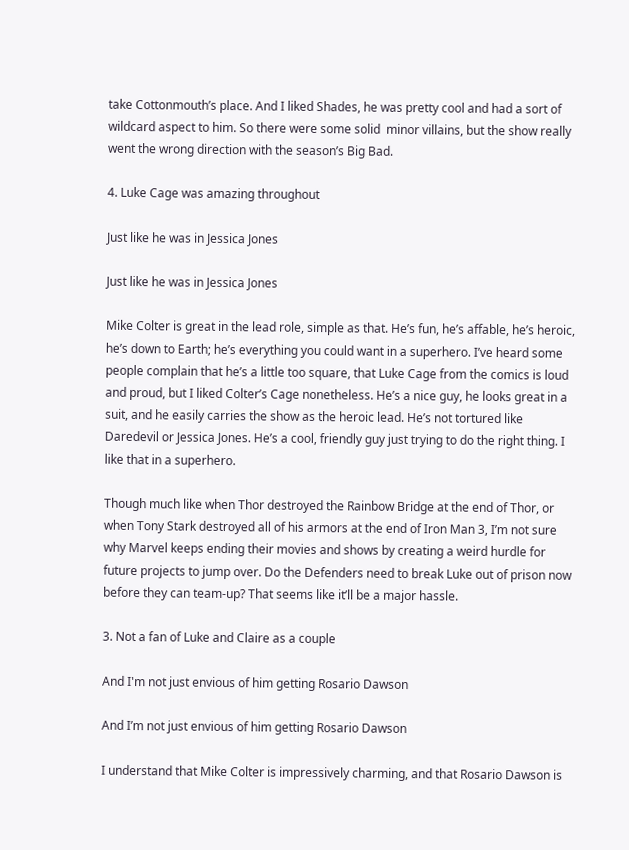take Cottonmouth’s place. And I liked Shades, he was pretty cool and had a sort of wildcard aspect to him. So there were some solid  minor villains, but the show really went the wrong direction with the season’s Big Bad.

4. Luke Cage was amazing throughout

Just like he was in Jessica Jones

Just like he was in Jessica Jones

Mike Colter is great in the lead role, simple as that. He’s fun, he’s affable, he’s heroic, he’s down to Earth; he’s everything you could want in a superhero. I’ve heard some people complain that he’s a little too square, that Luke Cage from the comics is loud and proud, but I liked Colter’s Cage nonetheless. He’s a nice guy, he looks great in a suit, and he easily carries the show as the heroic lead. He’s not tortured like Daredevil or Jessica Jones. He’s a cool, friendly guy just trying to do the right thing. I like that in a superhero.

Though much like when Thor destroyed the Rainbow Bridge at the end of Thor, or when Tony Stark destroyed all of his armors at the end of Iron Man 3, I’m not sure why Marvel keeps ending their movies and shows by creating a weird hurdle for future projects to jump over. Do the Defenders need to break Luke out of prison now before they can team-up? That seems like it’ll be a major hassle.

3. Not a fan of Luke and Claire as a couple

And I'm not just envious of him getting Rosario Dawson

And I’m not just envious of him getting Rosario Dawson

I understand that Mike Colter is impressively charming, and that Rosario Dawson is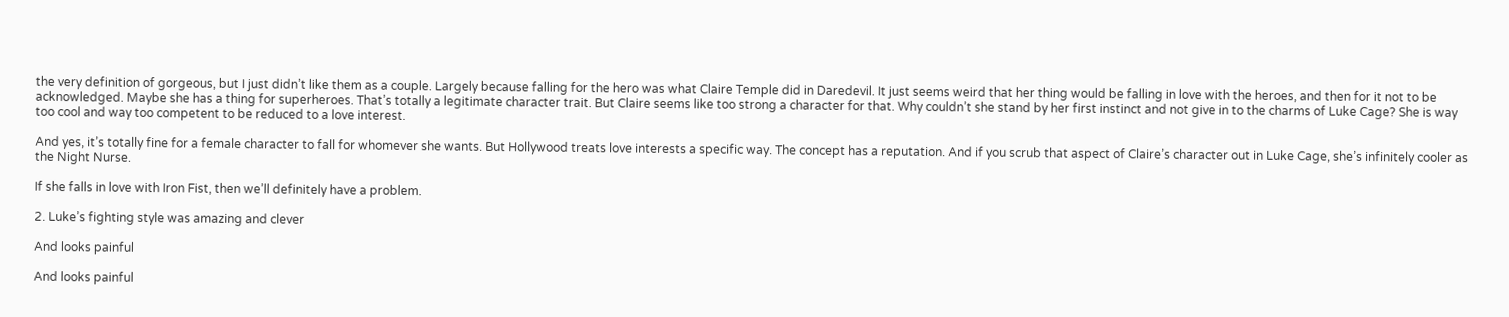the very definition of gorgeous, but I just didn’t like them as a couple. Largely because falling for the hero was what Claire Temple did in Daredevil. It just seems weird that her thing would be falling in love with the heroes, and then for it not to be acknowledged. Maybe she has a thing for superheroes. That’s totally a legitimate character trait. But Claire seems like too strong a character for that. Why couldn’t she stand by her first instinct and not give in to the charms of Luke Cage? She is way too cool and way too competent to be reduced to a love interest.

And yes, it’s totally fine for a female character to fall for whomever she wants. But Hollywood treats love interests a specific way. The concept has a reputation. And if you scrub that aspect of Claire’s character out in Luke Cage, she’s infinitely cooler as the Night Nurse.

If she falls in love with Iron Fist, then we’ll definitely have a problem.

2. Luke’s fighting style was amazing and clever

And looks painful

And looks painful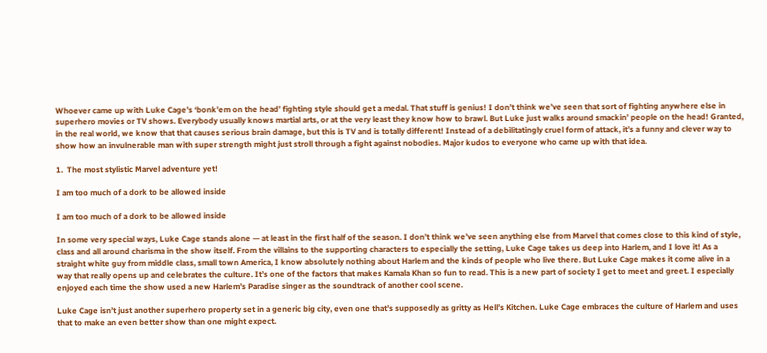Whoever came up with Luke Cage’s ‘bonk’em on the head’ fighting style should get a medal. That stuff is genius! I don’t think we’ve seen that sort of fighting anywhere else in superhero movies or TV shows. Everybody usually knows martial arts, or at the very least they know how to brawl. But Luke just walks around smackin’ people on the head! Granted, in the real world, we know that that causes serious brain damage, but this is TV and is totally different! Instead of a debilitatingly cruel form of attack, it’s a funny and clever way to show how an invulnerable man with super strength might just stroll through a fight against nobodies. Major kudos to everyone who came up with that idea.

1.  The most stylistic Marvel adventure yet!

I am too much of a dork to be allowed inside

I am too much of a dork to be allowed inside

In some very special ways, Luke Cage stands alone — at least in the first half of the season. I don’t think we’ve seen anything else from Marvel that comes close to this kind of style, class and all around charisma in the show itself. From the villains to the supporting characters to especially the setting, Luke Cage takes us deep into Harlem, and I love it! As a straight white guy from middle class, small town America, I know absolutely nothing about Harlem and the kinds of people who live there. But Luke Cage makes it come alive in a way that really opens up and celebrates the culture. It’s one of the factors that makes Kamala Khan so fun to read. This is a new part of society I get to meet and greet. I especially enjoyed each time the show used a new Harlem’s Paradise singer as the soundtrack of another cool scene.

Luke Cage isn’t just another superhero property set in a generic big city, even one that’s supposedly as gritty as Hell’s Kitchen. Luke Cage embraces the culture of Harlem and uses that to make an even better show than one might expect.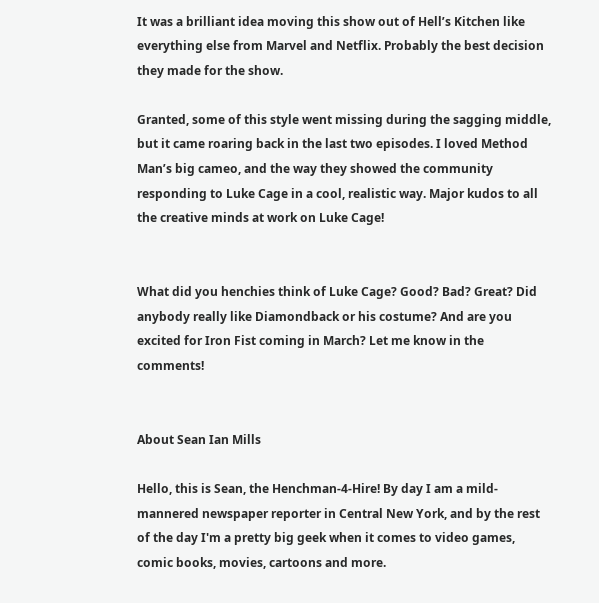It was a brilliant idea moving this show out of Hell’s Kitchen like everything else from Marvel and Netflix. Probably the best decision they made for the show.

Granted, some of this style went missing during the sagging middle, but it came roaring back in the last two episodes. I loved Method Man’s big cameo, and the way they showed the community responding to Luke Cage in a cool, realistic way. Major kudos to all the creative minds at work on Luke Cage!


What did you henchies think of Luke Cage? Good? Bad? Great? Did anybody really like Diamondback or his costume? And are you excited for Iron Fist coming in March? Let me know in the comments!


About Sean Ian Mills

Hello, this is Sean, the Henchman-4-Hire! By day I am a mild-mannered newspaper reporter in Central New York, and by the rest of the day I'm a pretty big geek when it comes to video games, comic books, movies, cartoons and more.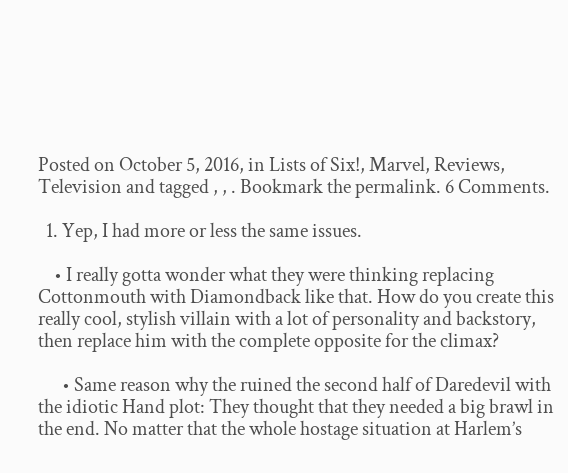Posted on October 5, 2016, in Lists of Six!, Marvel, Reviews, Television and tagged , , . Bookmark the permalink. 6 Comments.

  1. Yep, I had more or less the same issues.

    • I really gotta wonder what they were thinking replacing Cottonmouth with Diamondback like that. How do you create this really cool, stylish villain with a lot of personality and backstory, then replace him with the complete opposite for the climax?

      • Same reason why the ruined the second half of Daredevil with the idiotic Hand plot: They thought that they needed a big brawl in the end. No matter that the whole hostage situation at Harlem’s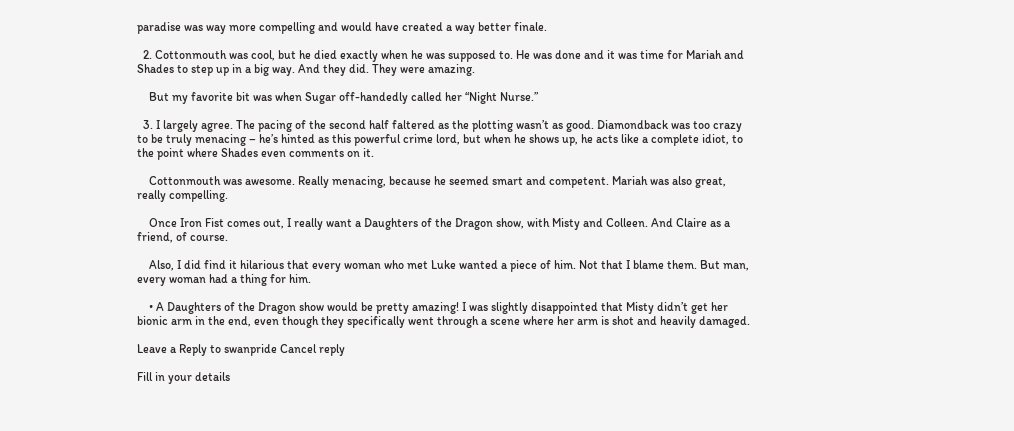paradise was way more compelling and would have created a way better finale.

  2. Cottonmouth was cool, but he died exactly when he was supposed to. He was done and it was time for Mariah and Shades to step up in a big way. And they did. They were amazing.

    But my favorite bit was when Sugar off-handedly called her “Night Nurse.”

  3. I largely agree. The pacing of the second half faltered as the plotting wasn’t as good. Diamondback was too crazy to be truly menacing – he’s hinted as this powerful crime lord, but when he shows up, he acts like a complete idiot, to the point where Shades even comments on it.

    Cottonmouth was awesome. Really menacing, because he seemed smart and competent. Mariah was also great, really compelling.

    Once Iron Fist comes out, I really want a Daughters of the Dragon show, with Misty and Colleen. And Claire as a friend, of course.

    Also, I did find it hilarious that every woman who met Luke wanted a piece of him. Not that I blame them. But man, every woman had a thing for him.

    • A Daughters of the Dragon show would be pretty amazing! I was slightly disappointed that Misty didn’t get her bionic arm in the end, even though they specifically went through a scene where her arm is shot and heavily damaged.

Leave a Reply to swanpride Cancel reply

Fill in your details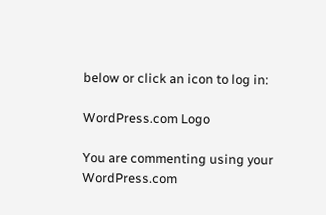below or click an icon to log in:

WordPress.com Logo

You are commenting using your WordPress.com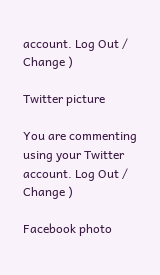account. Log Out /  Change )

Twitter picture

You are commenting using your Twitter account. Log Out /  Change )

Facebook photo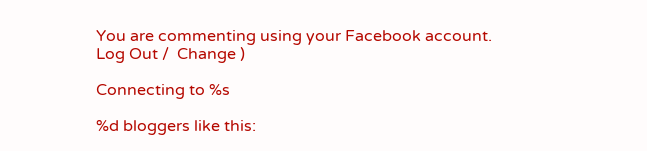You are commenting using your Facebook account. Log Out /  Change )

Connecting to %s

%d bloggers like this: